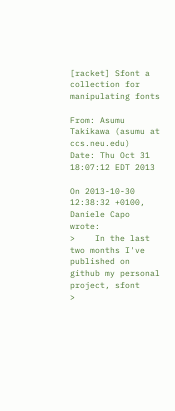[racket] Sfont a collection for manipulating fonts

From: Asumu Takikawa (asumu at ccs.neu.edu)
Date: Thu Oct 31 18:07:12 EDT 2013

On 2013-10-30 12:38:32 +0100, Daniele Capo wrote:
>    In the last two months I've published on github my personal project, sfont
>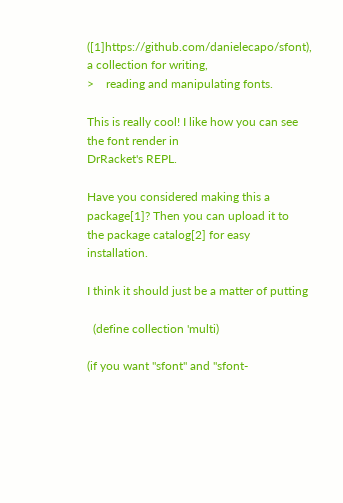([1]https://github.com/danielecapo/sfont), a collection for writing,
>    reading and manipulating fonts.

This is really cool! I like how you can see the font render in
DrRacket's REPL.

Have you considered making this a package[1]? Then you can upload it to
the package catalog[2] for easy installation.

I think it should just be a matter of putting

  (define collection 'multi)

(if you want "sfont" and "sfont-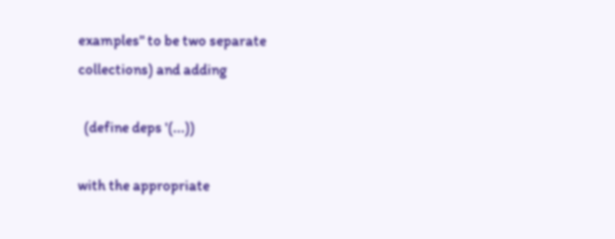examples" to be two separate
collections) and adding

  (define deps '(...))

with the appropriate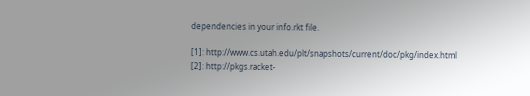dependencies in your info.rkt file.

[1]: http://www.cs.utah.edu/plt/snapshots/current/doc/pkg/index.html
[2]: http://pkgs.racket-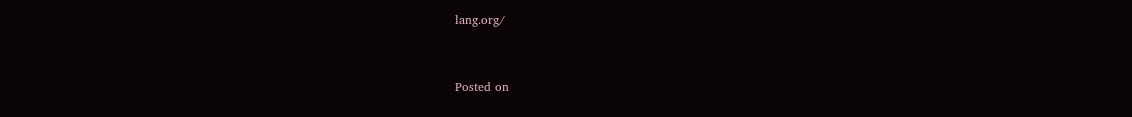lang.org/


Posted on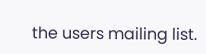the users mailing list.